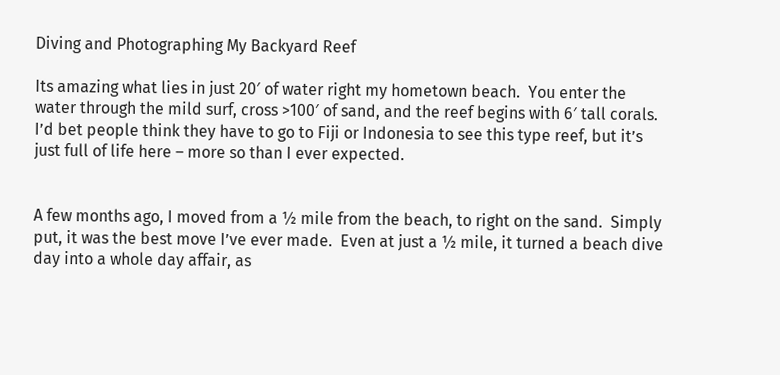Diving and Photographing My Backyard Reef

Its amazing what lies in just 20′ of water right my hometown beach.  You enter the water through the mild surf, cross >100′ of sand, and the reef begins with 6′ tall corals.  I’d bet people think they have to go to Fiji or Indonesia to see this type reef, but it’s just full of life here – more so than I ever expected.


A few months ago, I moved from a ½ mile from the beach, to right on the sand.  Simply put, it was the best move I’ve ever made.  Even at just a ½ mile, it turned a beach dive day into a whole day affair, as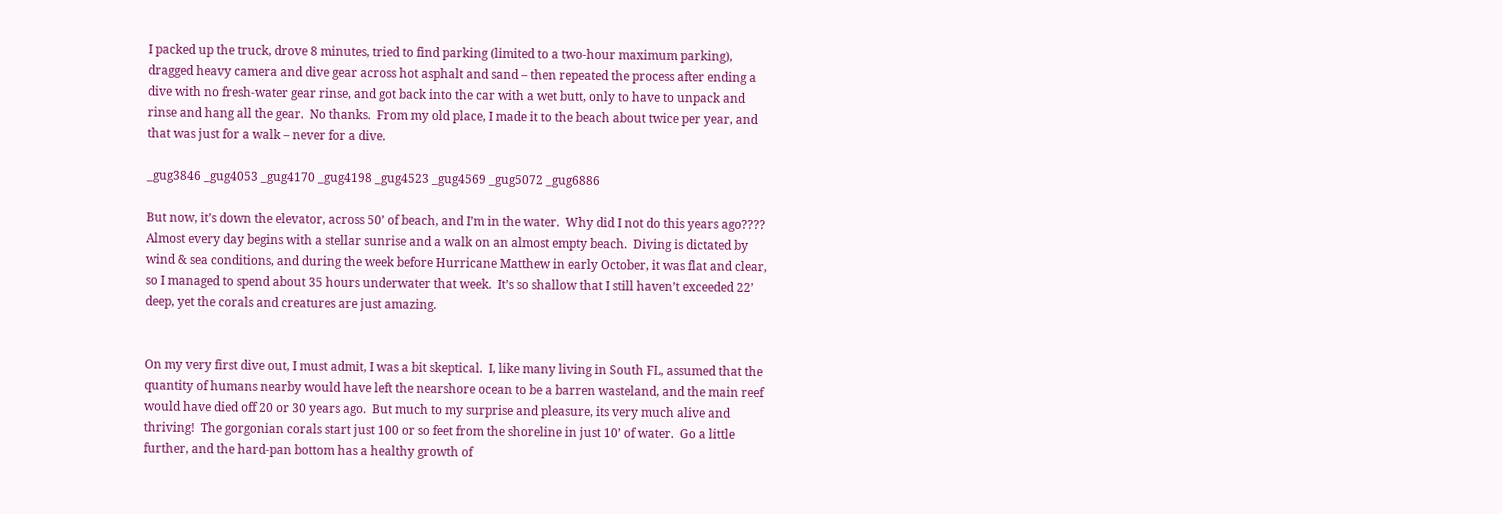I packed up the truck, drove 8 minutes, tried to find parking (limited to a two-hour maximum parking), dragged heavy camera and dive gear across hot asphalt and sand – then repeated the process after ending a dive with no fresh-water gear rinse, and got back into the car with a wet butt, only to have to unpack and rinse and hang all the gear.  No thanks.  From my old place, I made it to the beach about twice per year, and that was just for a walk – never for a dive.

_gug3846 _gug4053 _gug4170 _gug4198 _gug4523 _gug4569 _gug5072 _gug6886

But now, it’s down the elevator, across 50’ of beach, and I’m in the water.  Why did I not do this years ago????  Almost every day begins with a stellar sunrise and a walk on an almost empty beach.  Diving is dictated by wind & sea conditions, and during the week before Hurricane Matthew in early October, it was flat and clear, so I managed to spend about 35 hours underwater that week.  It’s so shallow that I still haven’t exceeded 22’ deep, yet the corals and creatures are just amazing.


On my very first dive out, I must admit, I was a bit skeptical.  I, like many living in South FL, assumed that the quantity of humans nearby would have left the nearshore ocean to be a barren wasteland, and the main reef would have died off 20 or 30 years ago.  But much to my surprise and pleasure, its very much alive and thriving!  The gorgonian corals start just 100 or so feet from the shoreline in just 10’ of water.  Go a little further, and the hard-pan bottom has a healthy growth of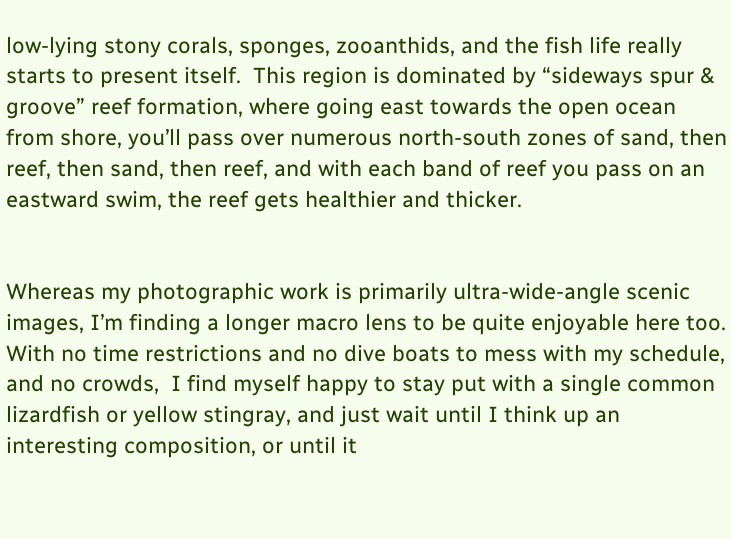low-lying stony corals, sponges, zooanthids, and the fish life really starts to present itself.  This region is dominated by “sideways spur & groove” reef formation, where going east towards the open ocean from shore, you’ll pass over numerous north-south zones of sand, then reef, then sand, then reef, and with each band of reef you pass on an eastward swim, the reef gets healthier and thicker.


Whereas my photographic work is primarily ultra-wide-angle scenic images, I’m finding a longer macro lens to be quite enjoyable here too.  With no time restrictions and no dive boats to mess with my schedule, and no crowds,  I find myself happy to stay put with a single common lizardfish or yellow stingray, and just wait until I think up an interesting composition, or until it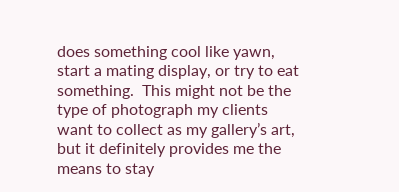does something cool like yawn, start a mating display, or try to eat something.  This might not be the type of photograph my clients want to collect as my gallery’s art, but it definitely provides me the means to stay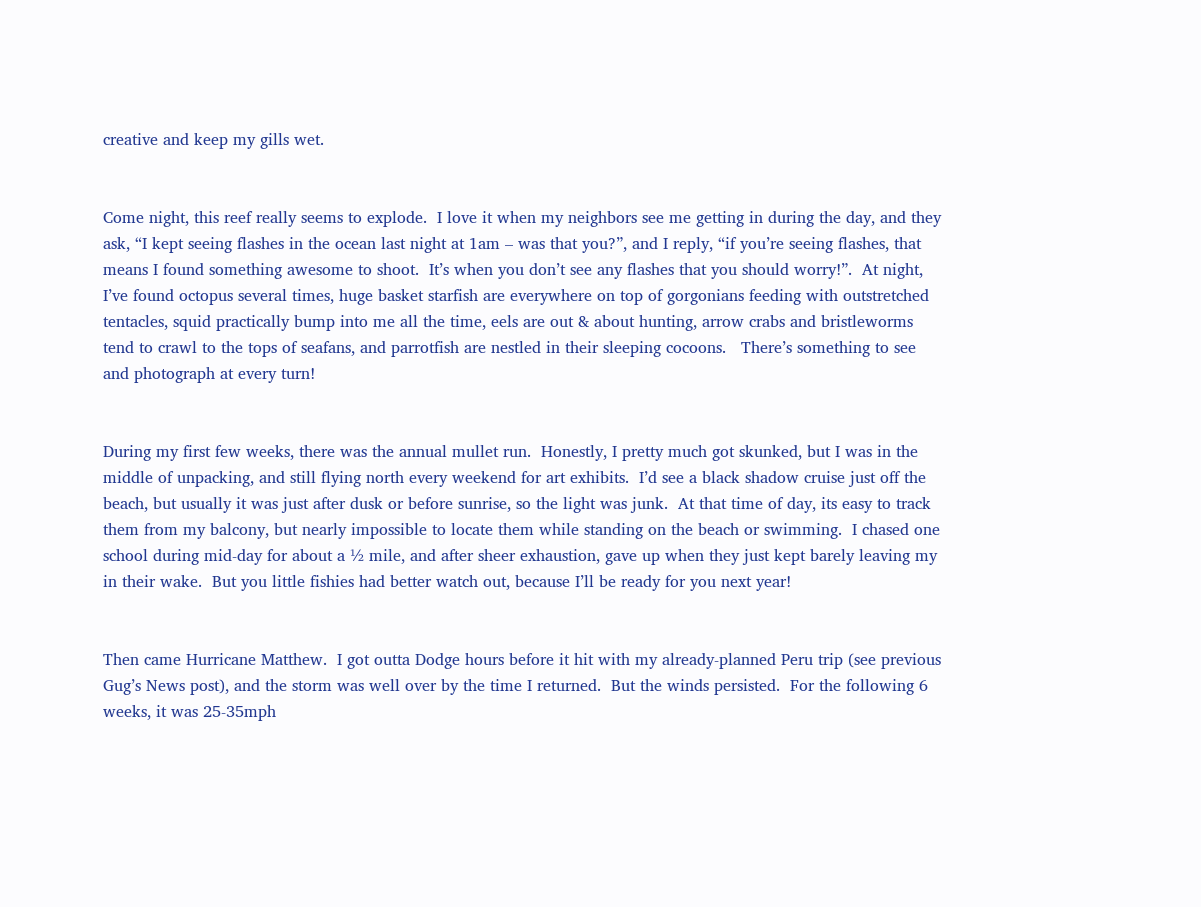creative and keep my gills wet.


Come night, this reef really seems to explode.  I love it when my neighbors see me getting in during the day, and they ask, “I kept seeing flashes in the ocean last night at 1am – was that you?”, and I reply, “if you’re seeing flashes, that means I found something awesome to shoot.  It’s when you don’t see any flashes that you should worry!”.  At night, I’ve found octopus several times, huge basket starfish are everywhere on top of gorgonians feeding with outstretched tentacles, squid practically bump into me all the time, eels are out & about hunting, arrow crabs and bristleworms tend to crawl to the tops of seafans, and parrotfish are nestled in their sleeping cocoons.   There’s something to see and photograph at every turn!


During my first few weeks, there was the annual mullet run.  Honestly, I pretty much got skunked, but I was in the middle of unpacking, and still flying north every weekend for art exhibits.  I’d see a black shadow cruise just off the beach, but usually it was just after dusk or before sunrise, so the light was junk.  At that time of day, its easy to track them from my balcony, but nearly impossible to locate them while standing on the beach or swimming.  I chased one school during mid-day for about a ½ mile, and after sheer exhaustion, gave up when they just kept barely leaving my in their wake.  But you little fishies had better watch out, because I’ll be ready for you next year!


Then came Hurricane Matthew.  I got outta Dodge hours before it hit with my already-planned Peru trip (see previous Gug’s News post), and the storm was well over by the time I returned.  But the winds persisted.  For the following 6 weeks, it was 25-35mph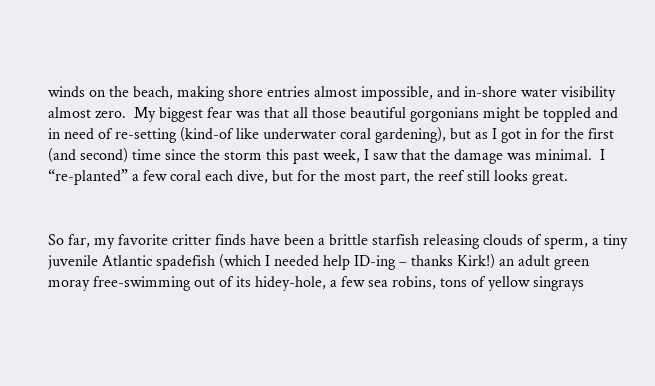winds on the beach, making shore entries almost impossible, and in-shore water visibility almost zero.  My biggest fear was that all those beautiful gorgonians might be toppled and in need of re-setting (kind-of like underwater coral gardening), but as I got in for the first (and second) time since the storm this past week, I saw that the damage was minimal.  I “re-planted” a few coral each dive, but for the most part, the reef still looks great.


So far, my favorite critter finds have been a brittle starfish releasing clouds of sperm, a tiny juvenile Atlantic spadefish (which I needed help ID-ing – thanks Kirk!) an adult green moray free-swimming out of its hidey-hole, a few sea robins, tons of yellow singrays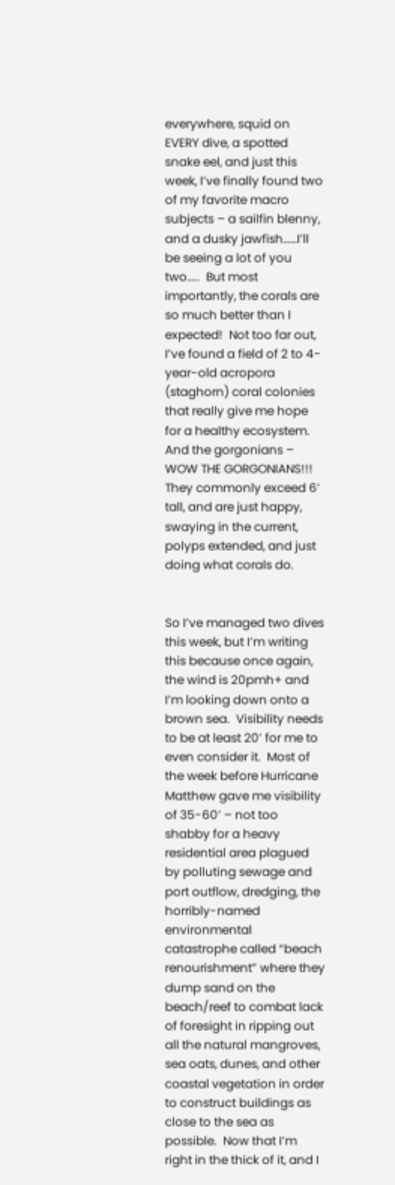everywhere, squid on EVERY dive, a spotted snake eel, and just this week, I’ve finally found two of my favorite macro subjects – a sailfin blenny, and a dusky jawfish……I’ll be seeing a lot of you two…..  But most importantly, the corals are so much better than I expected!  Not too far out, I’ve found a field of 2 to 4-year-old acropora (staghorn) coral colonies that really give me hope for a healthy ecosystem.  And the gorgonians – WOW THE GORGONIANS!!!  They commonly exceed 6’ tall, and are just happy, swaying in the current, polyps extended, and just doing what corals do.


So I’ve managed two dives this week, but I’m writing this because once again, the wind is 20pmh+ and I’m looking down onto a brown sea.  Visibility needs to be at least 20’ for me to even consider it.  Most of the week before Hurricane Matthew gave me visibility of 35-60’ – not too shabby for a heavy residential area plagued by polluting sewage and port outflow, dredging, the horribly-named environmental catastrophe called “beach renourishment” where they dump sand on the beach/reef to combat lack of foresight in ripping out all the natural mangroves, sea oats, dunes, and other coastal vegetation in order to construct buildings as close to the sea as possible.  Now that I’m right in the thick of it, and I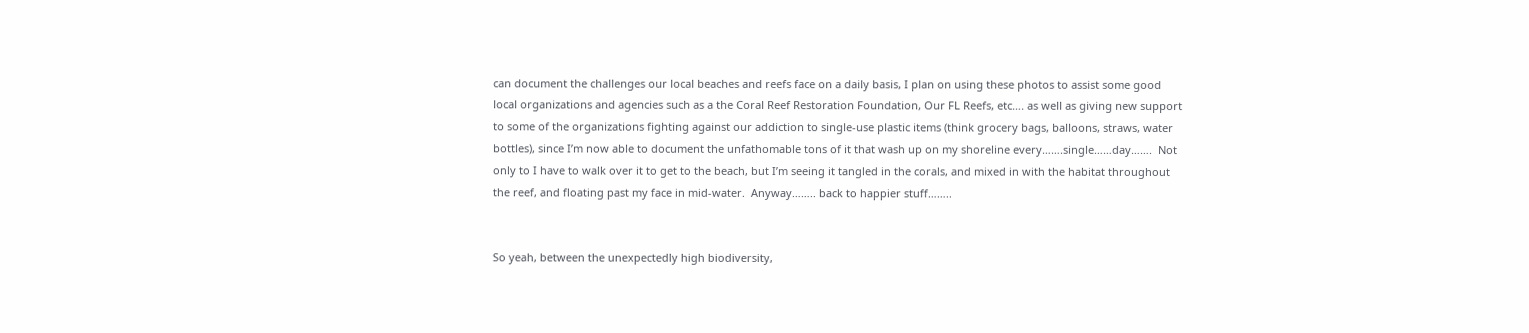can document the challenges our local beaches and reefs face on a daily basis, I plan on using these photos to assist some good local organizations and agencies such as a the Coral Reef Restoration Foundation, Our FL Reefs, etc…. as well as giving new support to some of the organizations fighting against our addiction to single-use plastic items (think grocery bags, balloons, straws, water bottles), since I’m now able to document the unfathomable tons of it that wash up on my shoreline every…….single……day…….  Not only to I have to walk over it to get to the beach, but I’m seeing it tangled in the corals, and mixed in with the habitat throughout the reef, and floating past my face in mid-water.  Anyway…….. back to happier stuff……..


So yeah, between the unexpectedly high biodiversity,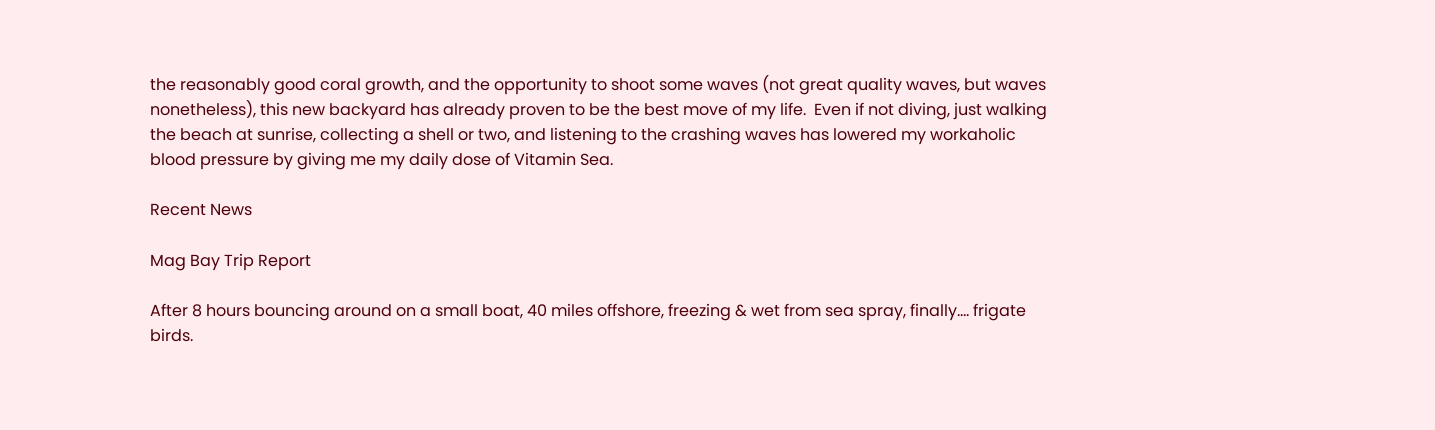the reasonably good coral growth, and the opportunity to shoot some waves (not great quality waves, but waves nonetheless), this new backyard has already proven to be the best move of my life.  Even if not diving, just walking the beach at sunrise, collecting a shell or two, and listening to the crashing waves has lowered my workaholic blood pressure by giving me my daily dose of Vitamin Sea.

Recent News

Mag Bay Trip Report

After 8 hours bouncing around on a small boat, 40 miles offshore, freezing & wet from sea spray, finally…. frigate birds.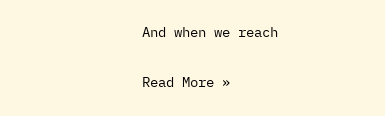And when we reach

Read More »